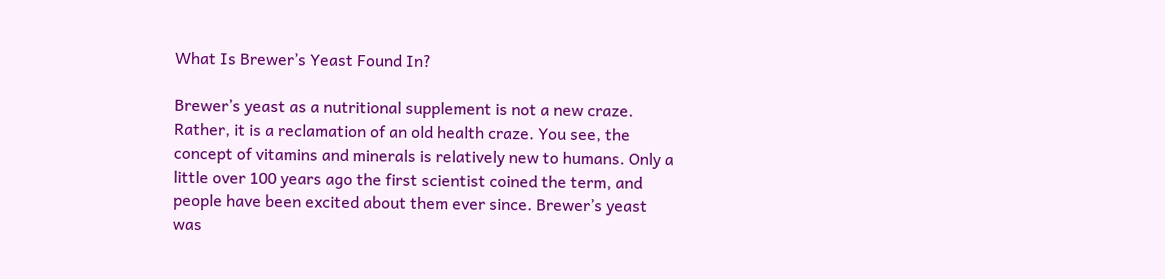What Is Brewer’s Yeast Found In?

Brewer’s yeast as a nutritional supplement is not a new craze. Rather, it is a reclamation of an old health craze. You see, the concept of vitamins and minerals is relatively new to humans. Only a little over 100 years ago the first scientist coined the term, and people have been excited about them ever since. Brewer’s yeast was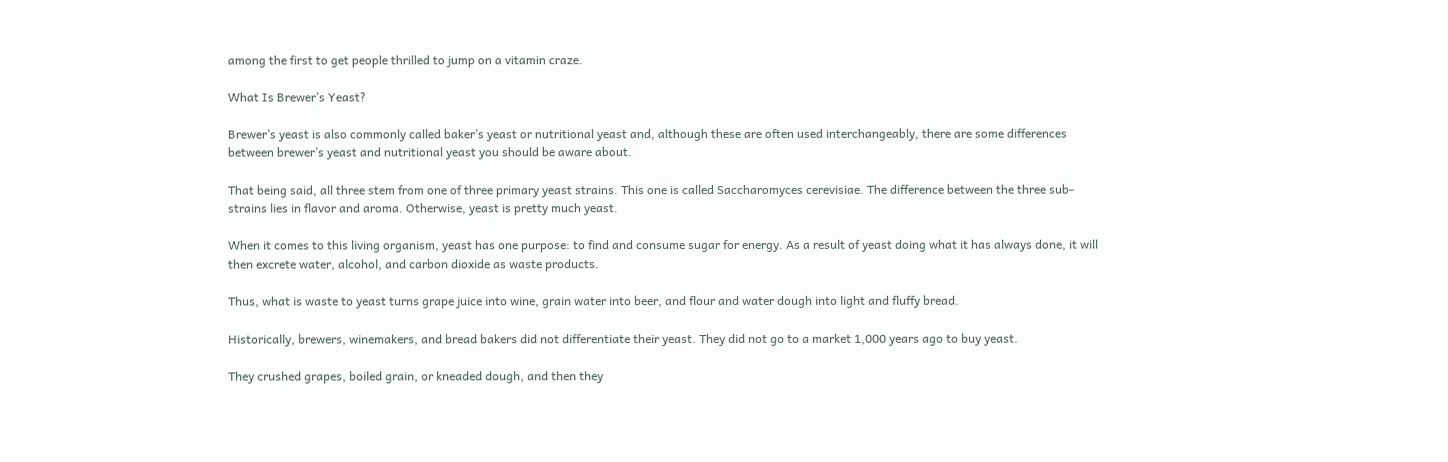among the first to get people thrilled to jump on a vitamin craze.

What Is Brewer’s Yeast?

Brewer’s yeast is also commonly called baker’s yeast or nutritional yeast and, although these are often used interchangeably, there are some differences between brewer’s yeast and nutritional yeast you should be aware about.

That being said, all three stem from one of three primary yeast strains. This one is called Saccharomyces cerevisiae. The difference between the three sub-strains lies in flavor and aroma. Otherwise, yeast is pretty much yeast.

When it comes to this living organism, yeast has one purpose: to find and consume sugar for energy. As a result of yeast doing what it has always done, it will then excrete water, alcohol, and carbon dioxide as waste products.

Thus, what is waste to yeast turns grape juice into wine, grain water into beer, and flour and water dough into light and fluffy bread.

Historically, brewers, winemakers, and bread bakers did not differentiate their yeast. They did not go to a market 1,000 years ago to buy yeast.

They crushed grapes, boiled grain, or kneaded dough, and then they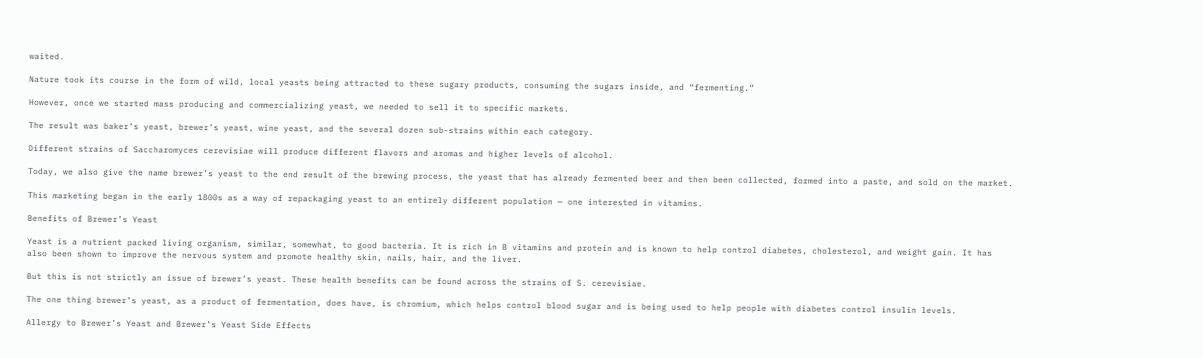waited.

Nature took its course in the form of wild, local yeasts being attracted to these sugary products, consuming the sugars inside, and “fermenting.”

However, once we started mass producing and commercializing yeast, we needed to sell it to specific markets.

The result was baker’s yeast, brewer’s yeast, wine yeast, and the several dozen sub-strains within each category.

Different strains of Saccharomyces cerevisiae will produce different flavors and aromas and higher levels of alcohol.

Today, we also give the name brewer’s yeast to the end result of the brewing process, the yeast that has already fermented beer and then been collected, formed into a paste, and sold on the market.

This marketing began in the early 1800s as a way of repackaging yeast to an entirely different population — one interested in vitamins.

Benefits of Brewer’s Yeast

Yeast is a nutrient packed living organism, similar, somewhat, to good bacteria. It is rich in B vitamins and protein and is known to help control diabetes, cholesterol, and weight gain. It has also been shown to improve the nervous system and promote healthy skin, nails, hair, and the liver.

But this is not strictly an issue of brewer’s yeast. These health benefits can be found across the strains of S. cerevisiae.

The one thing brewer’s yeast, as a product of fermentation, does have, is chromium, which helps control blood sugar and is being used to help people with diabetes control insulin levels.

Allergy to Brewer’s Yeast and Brewer’s Yeast Side Effects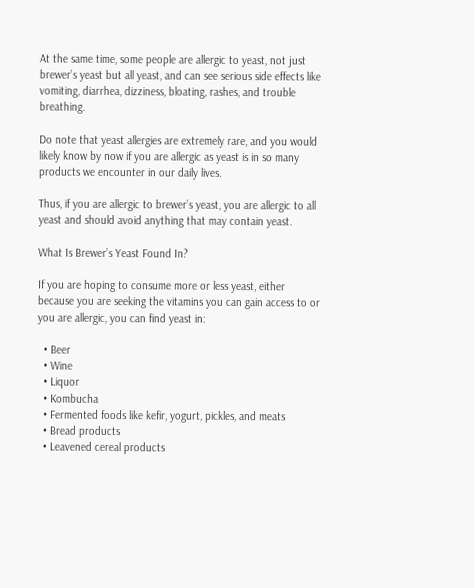At the same time, some people are allergic to yeast, not just brewer’s yeast but all yeast, and can see serious side effects like vomiting, diarrhea, dizziness, bloating, rashes, and trouble breathing.

Do note that yeast allergies are extremely rare, and you would likely know by now if you are allergic as yeast is in so many products we encounter in our daily lives.

Thus, if you are allergic to brewer’s yeast, you are allergic to all yeast and should avoid anything that may contain yeast.

What Is Brewer’s Yeast Found In?

If you are hoping to consume more or less yeast, either because you are seeking the vitamins you can gain access to or you are allergic, you can find yeast in:

  • Beer
  • Wine
  • Liquor
  • Kombucha
  • Fermented foods like kefir, yogurt, pickles, and meats
  • Bread products
  • Leavened cereal products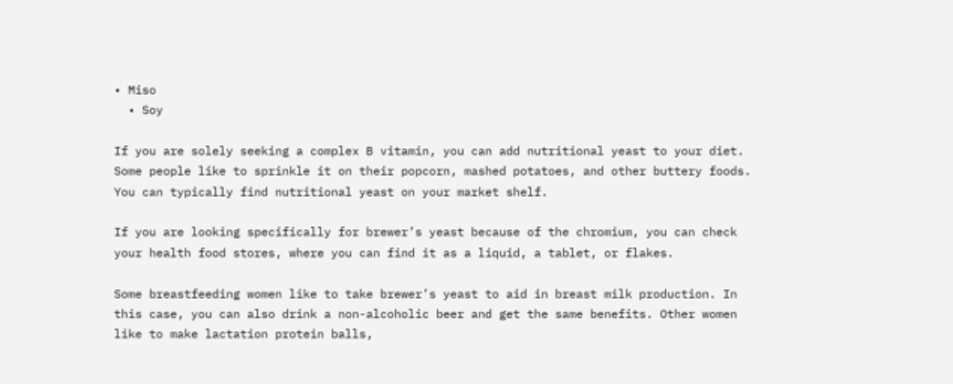• Miso
  • Soy

If you are solely seeking a complex B vitamin, you can add nutritional yeast to your diet. Some people like to sprinkle it on their popcorn, mashed potatoes, and other buttery foods. You can typically find nutritional yeast on your market shelf.

If you are looking specifically for brewer’s yeast because of the chromium, you can check your health food stores, where you can find it as a liquid, a tablet, or flakes.

Some breastfeeding women like to take brewer’s yeast to aid in breast milk production. In this case, you can also drink a non-alcoholic beer and get the same benefits. Other women like to make lactation protein balls,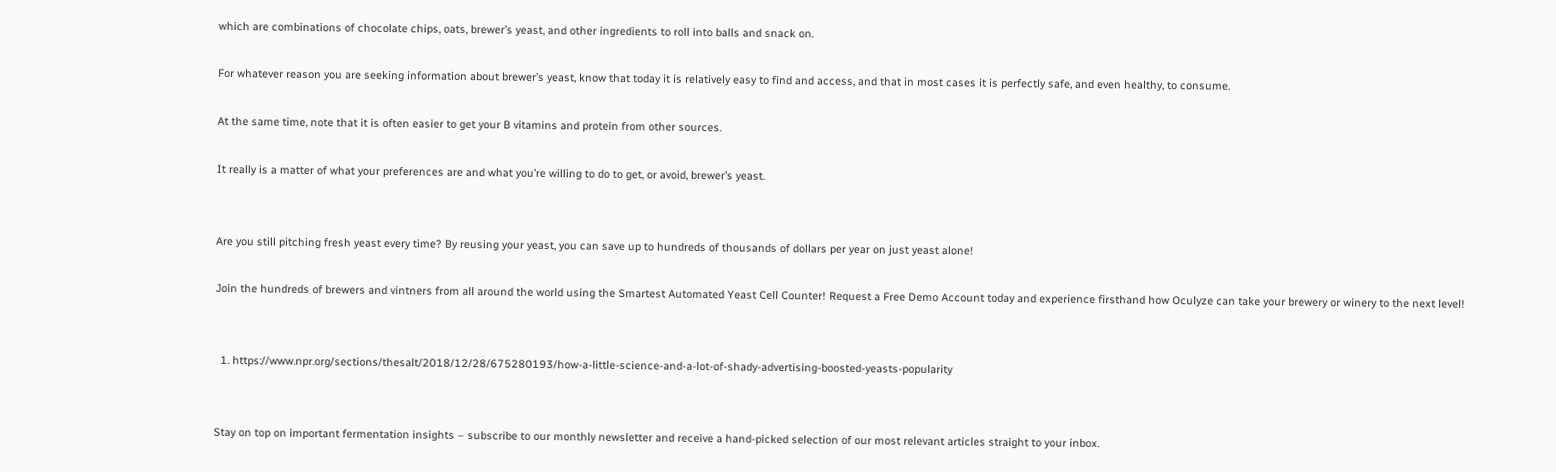which are combinations of chocolate chips, oats, brewer’s yeast, and other ingredients to roll into balls and snack on.

For whatever reason you are seeking information about brewer’s yeast, know that today it is relatively easy to find and access, and that in most cases it is perfectly safe, and even healthy, to consume.

At the same time, note that it is often easier to get your B vitamins and protein from other sources.

It really is a matter of what your preferences are and what you’re willing to do to get, or avoid, brewer’s yeast.


Are you still pitching fresh yeast every time? By reusing your yeast, you can save up to hundreds of thousands of dollars per year on just yeast alone!

Join the hundreds of brewers and vintners from all around the world using the Smartest Automated Yeast Cell Counter! Request a Free Demo Account today and experience firsthand how Oculyze can take your brewery or winery to the next level!


  1. https://www.npr.org/sections/thesalt/2018/12/28/675280193/how-a-little-science-and-a-lot-of-shady-advertising-boosted-yeasts-popularity


Stay on top on important fermentation insights – subscribe to our monthly newsletter and receive a hand-picked selection of our most relevant articles straight to your inbox.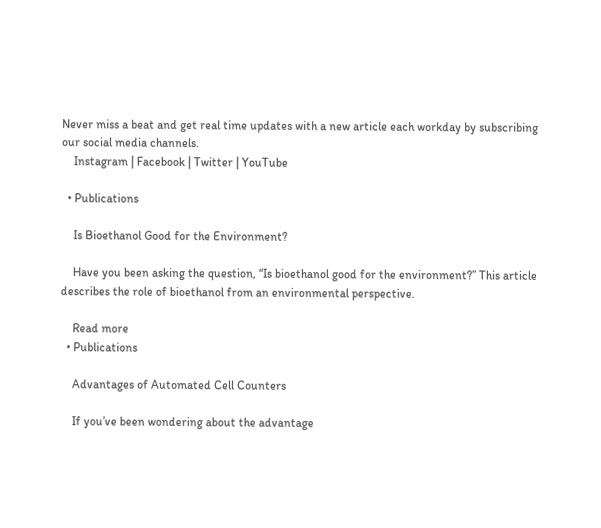Never miss a beat and get real time updates with a new article each workday by subscribing our social media channels.
    Instagram | Facebook | Twitter | YouTube

  • Publications

    Is Bioethanol Good for the Environment?

    Have you been asking the question, “Is bioethanol good for the environment?” This article describes the role of bioethanol from an environmental perspective.

    Read more
  • Publications

    Advantages of Automated Cell Counters

    If you’ve been wondering about the advantage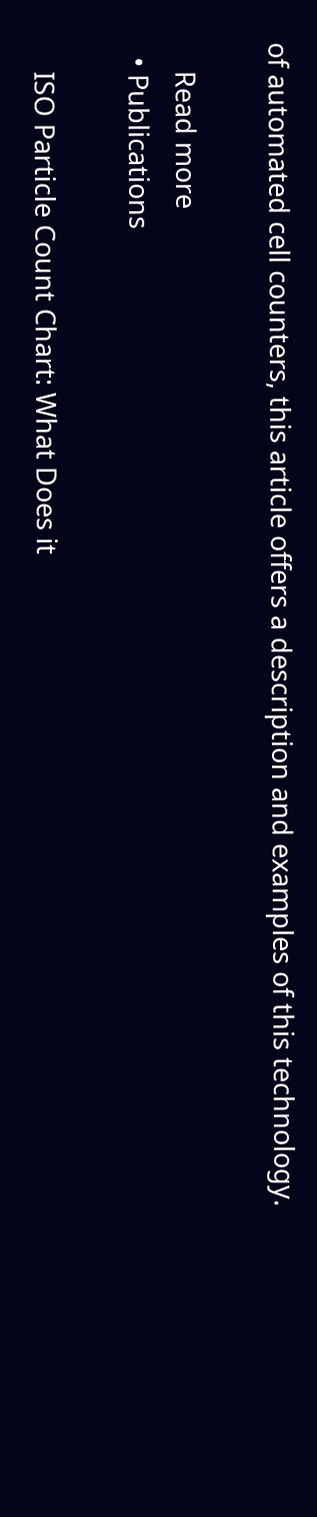of automated cell counters, this article offers a description and examples of this technology.

    Read more
  • Publications

    ISO Particle Count Chart: What Does it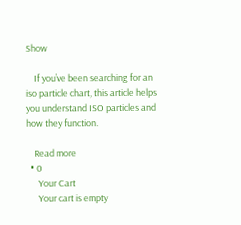Show

    If you’ve been searching for an iso particle chart, this article helps you understand ISO particles and how they function.

    Read more
  • 0
      Your Cart
      Your cart is empty